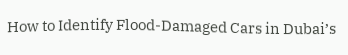How to Identify Flood-Damaged Cars in Dubai’s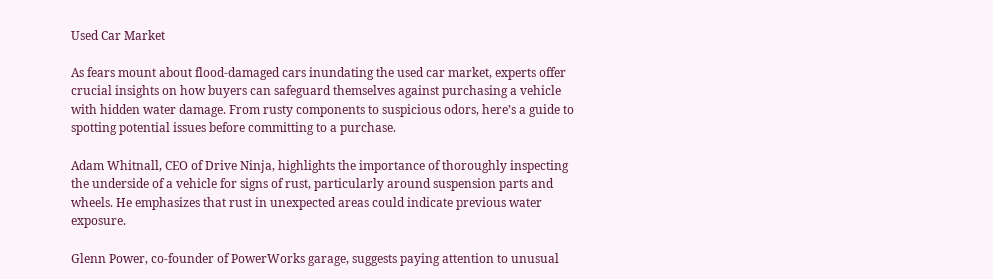Used Car Market

As fears mount about flood-damaged cars inundating the used car market, experts offer crucial insights on how buyers can safeguard themselves against purchasing a vehicle with hidden water damage. From rusty components to suspicious odors, here’s a guide to spotting potential issues before committing to a purchase.

Adam Whitnall, CEO of Drive Ninja, highlights the importance of thoroughly inspecting the underside of a vehicle for signs of rust, particularly around suspension parts and wheels. He emphasizes that rust in unexpected areas could indicate previous water exposure.

Glenn Power, co-founder of PowerWorks garage, suggests paying attention to unusual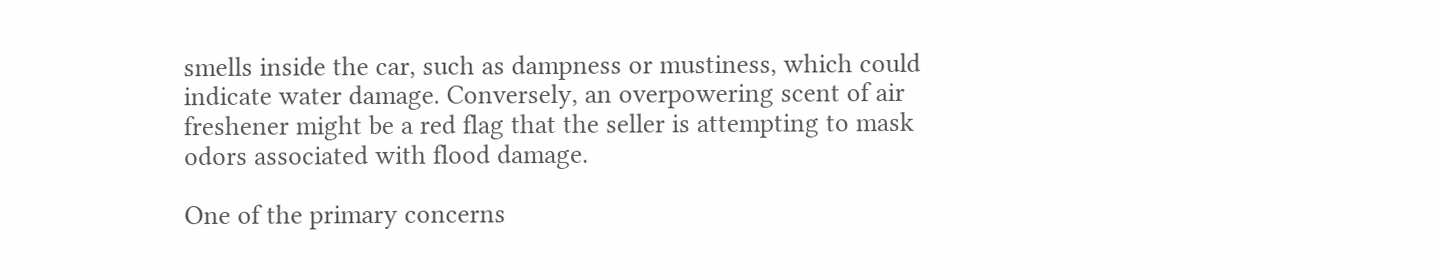smells inside the car, such as dampness or mustiness, which could indicate water damage. Conversely, an overpowering scent of air freshener might be a red flag that the seller is attempting to mask odors associated with flood damage.

One of the primary concerns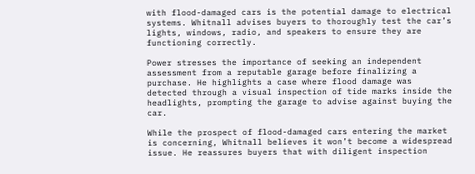with flood-damaged cars is the potential damage to electrical systems. Whitnall advises buyers to thoroughly test the car’s lights, windows, radio, and speakers to ensure they are functioning correctly.

Power stresses the importance of seeking an independent assessment from a reputable garage before finalizing a purchase. He highlights a case where flood damage was detected through a visual inspection of tide marks inside the headlights, prompting the garage to advise against buying the car.

While the prospect of flood-damaged cars entering the market is concerning, Whitnall believes it won’t become a widespread issue. He reassures buyers that with diligent inspection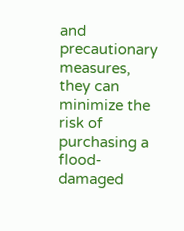and precautionary measures, they can minimize the risk of purchasing a flood-damaged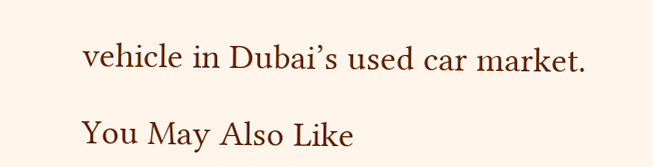vehicle in Dubai’s used car market.

You May Also Like